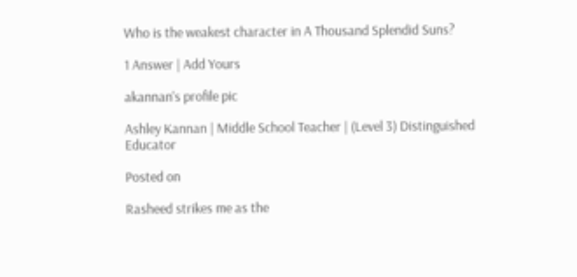Who is the weakest character in A Thousand Splendid Suns?

1 Answer | Add Yours

akannan's profile pic

Ashley Kannan | Middle School Teacher | (Level 3) Distinguished Educator

Posted on

Rasheed strikes me as the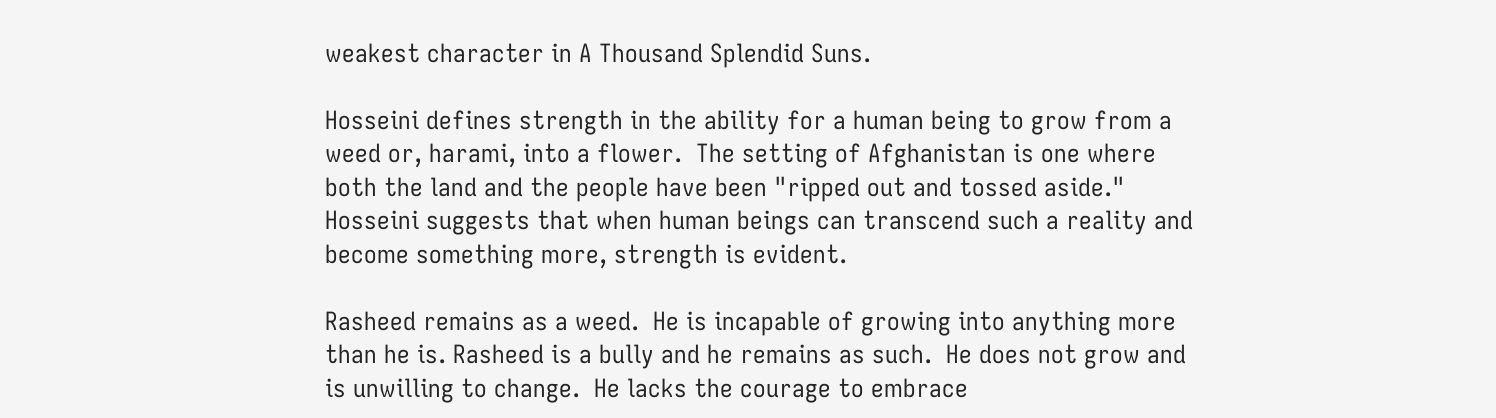weakest character in A Thousand Splendid Suns.

Hosseini defines strength in the ability for a human being to grow from a weed or, harami, into a flower.  The setting of Afghanistan is one where both the land and the people have been "ripped out and tossed aside."  Hosseini suggests that when human beings can transcend such a reality and become something more, strength is evident.

Rasheed remains as a weed.  He is incapable of growing into anything more than he is. Rasheed is a bully and he remains as such.  He does not grow and is unwilling to change.  He lacks the courage to embrace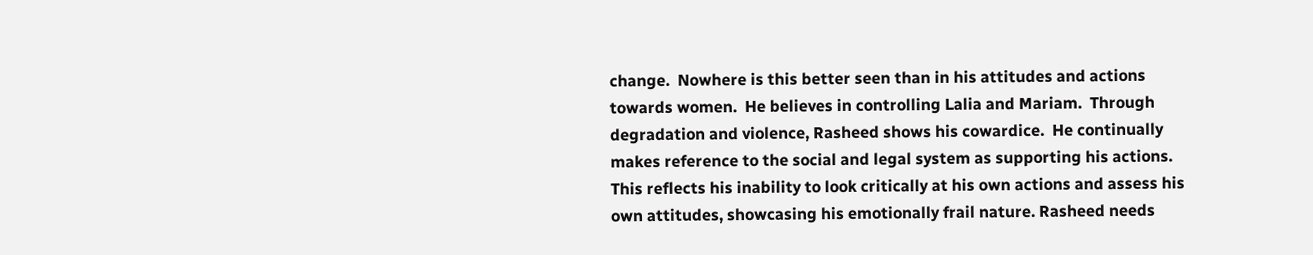change.  Nowhere is this better seen than in his attitudes and actions towards women.  He believes in controlling Lalia and Mariam.  Through degradation and violence, Rasheed shows his cowardice.  He continually makes reference to the social and legal system as supporting his actions.  This reflects his inability to look critically at his own actions and assess his own attitudes, showcasing his emotionally frail nature. Rasheed needs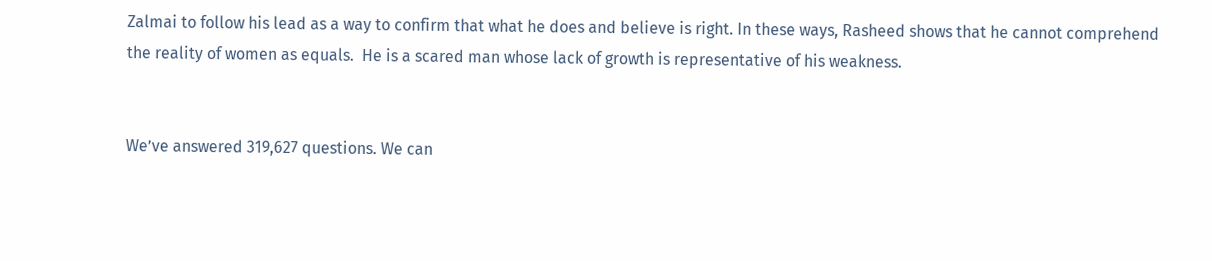Zalmai to follow his lead as a way to confirm that what he does and believe is right. In these ways, Rasheed shows that he cannot comprehend the reality of women as equals.  He is a scared man whose lack of growth is representative of his weakness.


We’ve answered 319,627 questions. We can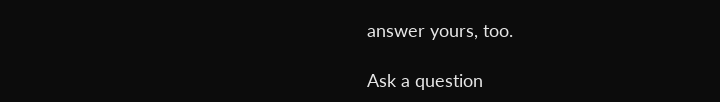answer yours, too.

Ask a question